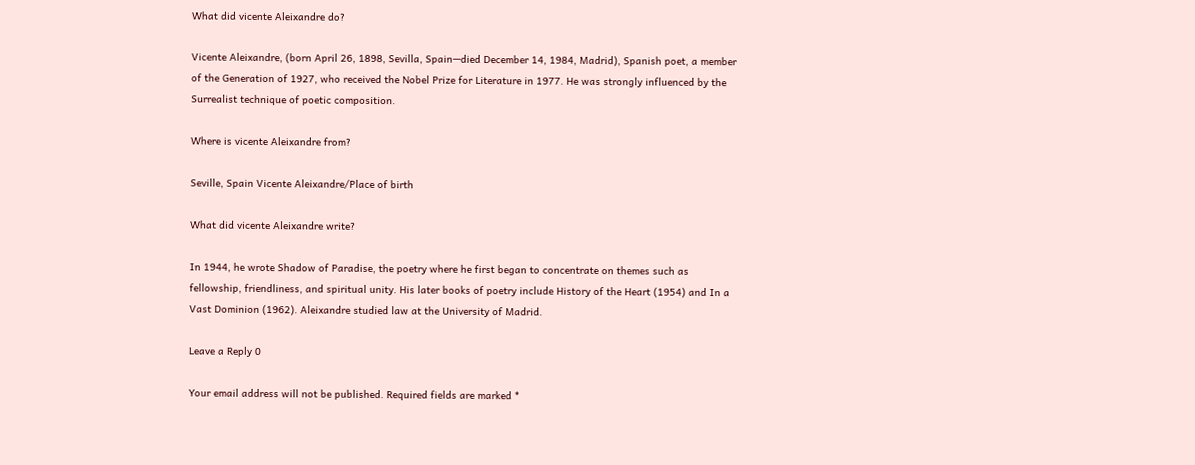What did vicente Aleixandre do?

Vicente Aleixandre, (born April 26, 1898, Sevilla, Spain—died December 14, 1984, Madrid), Spanish poet, a member of the Generation of 1927, who received the Nobel Prize for Literature in 1977. He was strongly influenced by the Surrealist technique of poetic composition.

Where is vicente Aleixandre from?

Seville, Spain Vicente Aleixandre/Place of birth

What did vicente Aleixandre write?

In 1944, he wrote Shadow of Paradise, the poetry where he first began to concentrate on themes such as fellowship, friendliness, and spiritual unity. His later books of poetry include History of the Heart (1954) and In a Vast Dominion (1962). Aleixandre studied law at the University of Madrid.

Leave a Reply 0

Your email address will not be published. Required fields are marked *